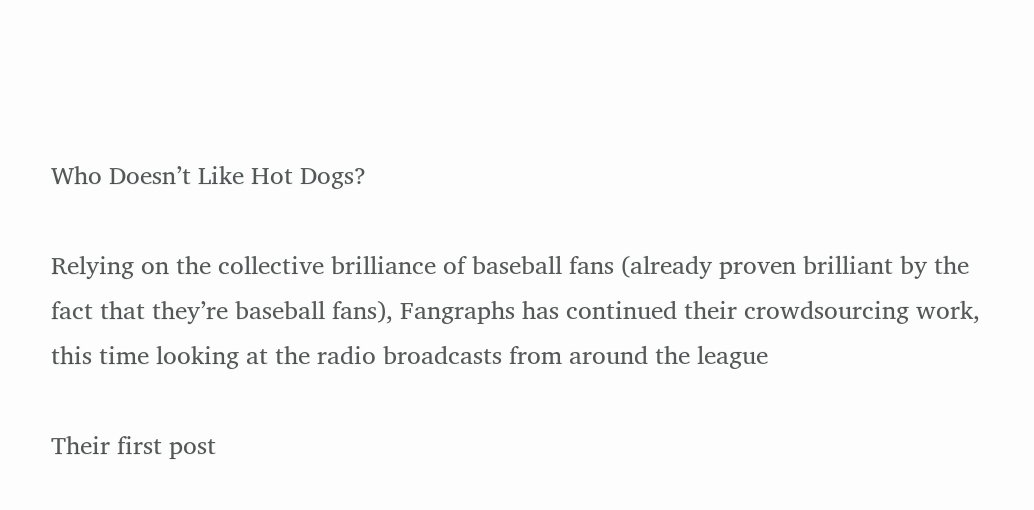Who Doesn’t Like Hot Dogs?

Relying on the collective brilliance of baseball fans (already proven brilliant by the fact that they’re baseball fans), Fangraphs has continued their crowdsourcing work, this time looking at the radio broadcasts from around the league

Their first post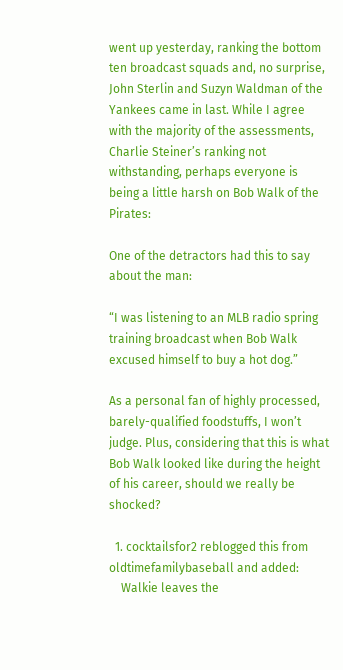went up yesterday, ranking the bottom ten broadcast squads and, no surprise, John Sterlin and Suzyn Waldman of the Yankees came in last. While I agree with the majority of the assessments, Charlie Steiner’s ranking not withstanding, perhaps everyone is being a little harsh on Bob Walk of the Pirates:

One of the detractors had this to say about the man:

“I was listening to an MLB radio spring training broadcast when Bob Walk excused himself to buy a hot dog.”

As a personal fan of highly processed, barely-qualified foodstuffs, I won’t judge. Plus, considering that this is what Bob Walk looked like during the height of his career, should we really be shocked?

  1. cocktailsfor2 reblogged this from oldtimefamilybaseball and added:
    Walkie leaves the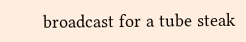broadcast for a tube steak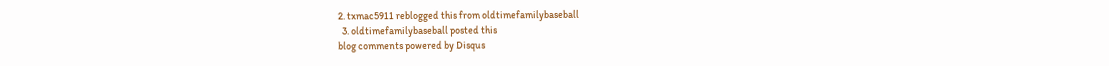2. txmac5911 reblogged this from oldtimefamilybaseball
  3. oldtimefamilybaseball posted this
blog comments powered by Disqus